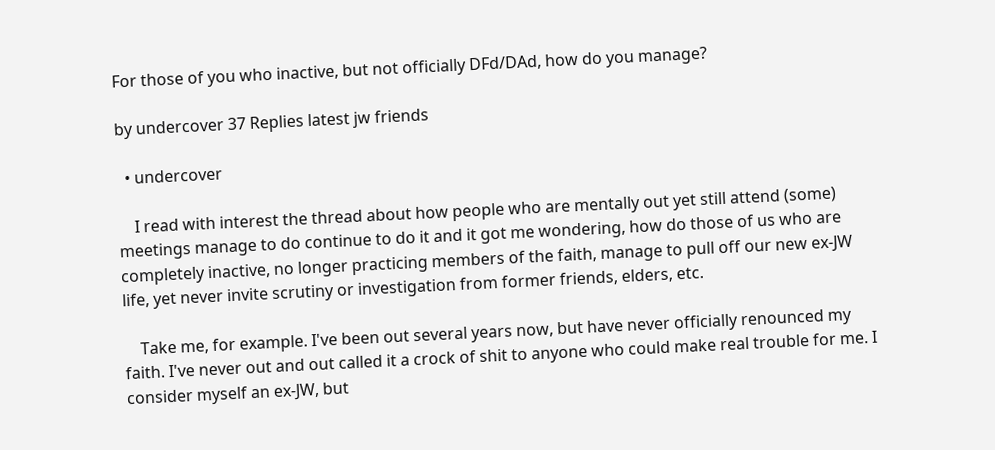For those of you who inactive, but not officially DFd/DAd, how do you manage?

by undercover 37 Replies latest jw friends

  • undercover

    I read with interest the thread about how people who are mentally out yet still attend (some) meetings manage to do continue to do it and it got me wondering, how do those of us who are completely inactive, no longer practicing members of the faith, manage to pull off our new ex-JW life, yet never invite scrutiny or investigation from former friends, elders, etc.

    Take me, for example. I've been out several years now, but have never officially renounced my faith. I've never out and out called it a crock of shit to anyone who could make real trouble for me. I consider myself an ex-JW, but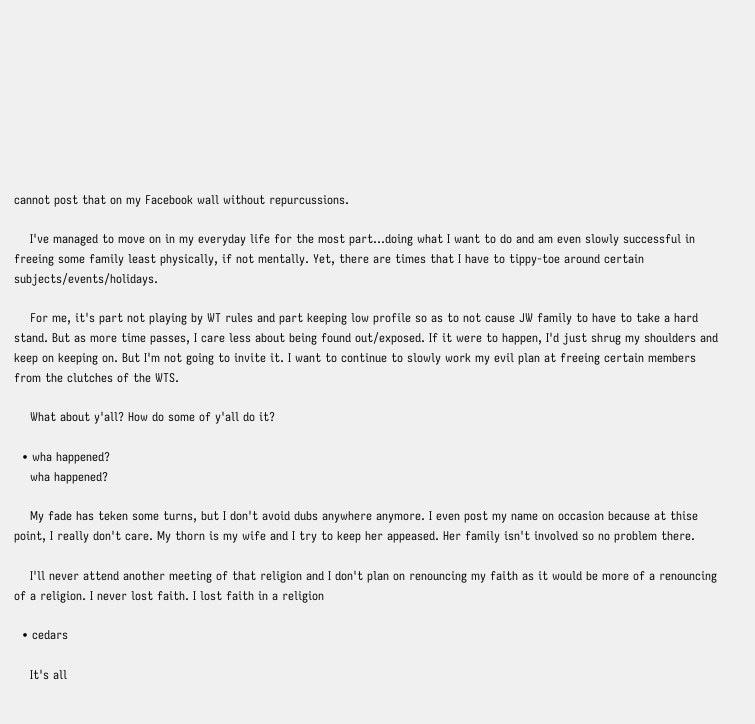cannot post that on my Facebook wall without repurcussions.

    I've managed to move on in my everyday life for the most part...doing what I want to do and am even slowly successful in freeing some family least physically, if not mentally. Yet, there are times that I have to tippy-toe around certain subjects/events/holidays.

    For me, it's part not playing by WT rules and part keeping low profile so as to not cause JW family to have to take a hard stand. But as more time passes, I care less about being found out/exposed. If it were to happen, I'd just shrug my shoulders and keep on keeping on. But I'm not going to invite it. I want to continue to slowly work my evil plan at freeing certain members from the clutches of the WTS.

    What about y'all? How do some of y'all do it?

  • wha happened?
    wha happened?

    My fade has teken some turns, but I don't avoid dubs anywhere anymore. I even post my name on occasion because at thise point, I really don't care. My thorn is my wife and I try to keep her appeased. Her family isn't involved so no problem there.

    I'll never attend another meeting of that religion and I don't plan on renouncing my faith as it would be more of a renouncing of a religion. I never lost faith. I lost faith in a religion

  • cedars

    It's all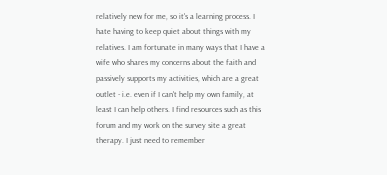relatively new for me, so it's a learning process. I hate having to keep quiet about things with my relatives. I am fortunate in many ways that I have a wife who shares my concerns about the faith and passively supports my activities, which are a great outlet - i.e. even if I can't help my own family, at least I can help others. I find resources such as this forum and my work on the survey site a great therapy. I just need to remember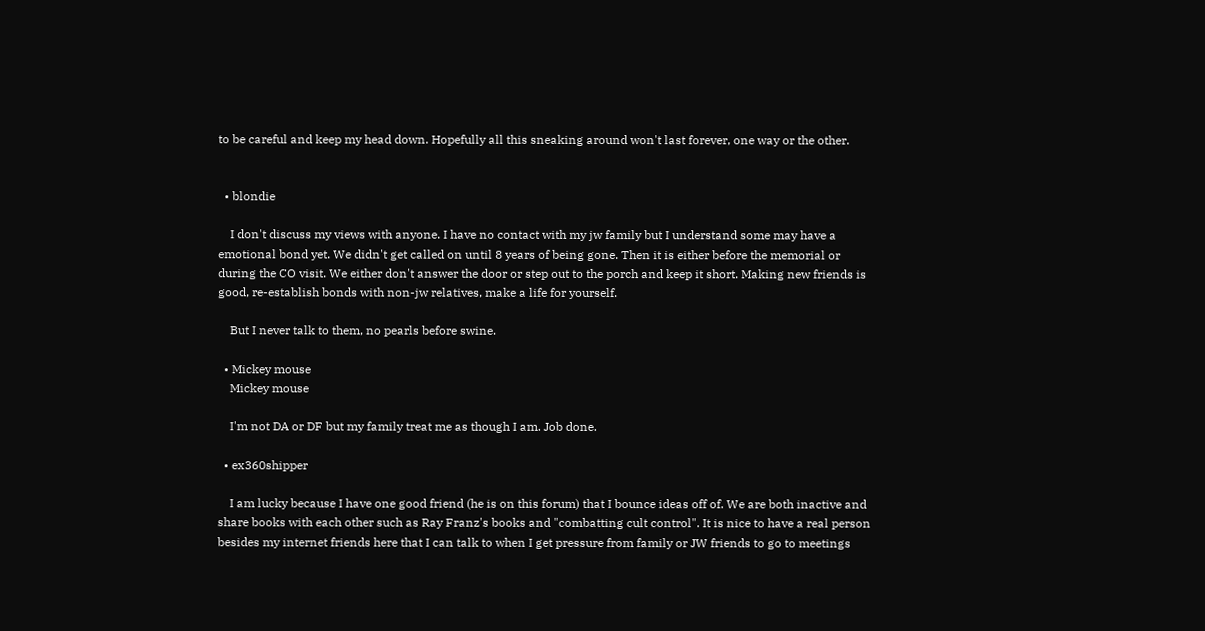to be careful and keep my head down. Hopefully all this sneaking around won't last forever, one way or the other.


  • blondie

    I don't discuss my views with anyone. I have no contact with my jw family but I understand some may have a emotional bond yet. We didn't get called on until 8 years of being gone. Then it is either before the memorial or during the CO visit. We either don't answer the door or step out to the porch and keep it short. Making new friends is good, re-establish bonds with non-jw relatives, make a life for yourself.

    But I never talk to them, no pearls before swine.

  • Mickey mouse
    Mickey mouse

    I'm not DA or DF but my family treat me as though I am. Job done.

  • ex360shipper

    I am lucky because I have one good friend (he is on this forum) that I bounce ideas off of. We are both inactive and share books with each other such as Ray Franz's books and "combatting cult control". It is nice to have a real person besides my internet friends here that I can talk to when I get pressure from family or JW friends to go to meetings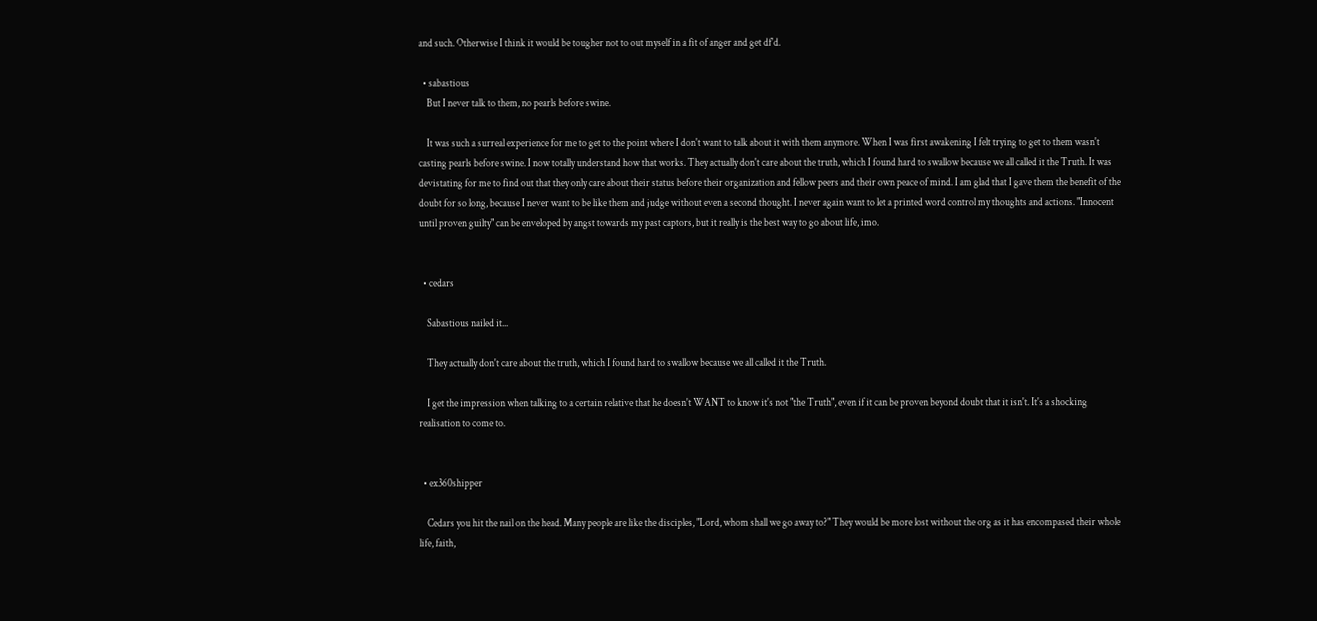and such. Otherwise I think it would be tougher not to out myself in a fit of anger and get df'd.

  • sabastious
    But I never talk to them, no pearls before swine.

    It was such a surreal experience for me to get to the point where I don't want to talk about it with them anymore. When I was first awakening I felt trying to get to them wasn't casting pearls before swine. I now totally understand how that works. They actually don't care about the truth, which I found hard to swallow because we all called it the Truth. It was devistating for me to find out that they only care about their status before their organization and fellow peers and their own peace of mind. I am glad that I gave them the benefit of the doubt for so long, because I never want to be like them and judge without even a second thought. I never again want to let a printed word control my thoughts and actions. "Innocent until proven guilty" can be enveloped by angst towards my past captors, but it really is the best way to go about life, imo.


  • cedars

    Sabastious nailed it...

    They actually don't care about the truth, which I found hard to swallow because we all called it the Truth.

    I get the impression when talking to a certain relative that he doesn't WANT to know it's not "the Truth", even if it can be proven beyond doubt that it isn't. It's a shocking realisation to come to.


  • ex360shipper

    Cedars you hit the nail on the head. Many people are like the disciples, "Lord, whom shall we go away to?" They would be more lost without the org as it has encompased their whole life, faith,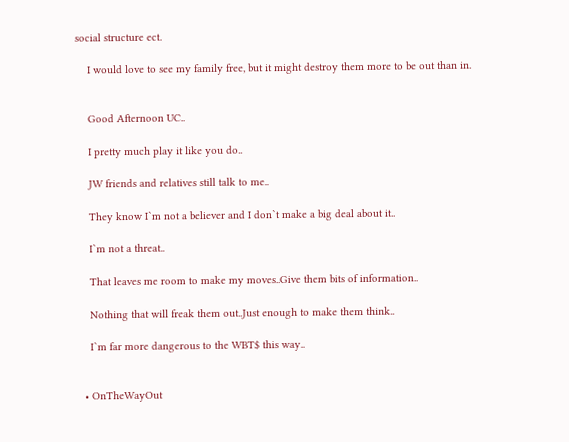social structure ect.

    I would love to see my family free, but it might destroy them more to be out than in.


    Good Afternoon UC..

    I pretty much play it like you do..

    JW friends and relatives still talk to me..

    They know I`m not a believer and I don`t make a big deal about it..

    I`m not a threat..

    That leaves me room to make my moves..Give them bits of information..

    Nothing that will freak them out..Just enough to make them think..

    I`m far more dangerous to the WBT$ this way..


  • OnTheWayOut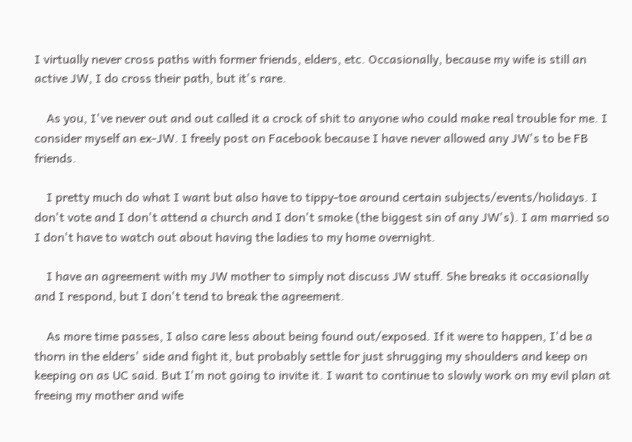I virtually never cross paths with former friends, elders, etc. Occasionally, because my wife is still an active JW, I do cross their path, but it's rare.

    As you, I've never out and out called it a crock of shit to anyone who could make real trouble for me. I consider myself an ex-JW. I freely post on Facebook because I have never allowed any JW's to be FB friends.

    I pretty much do what I want but also have to tippy-toe around certain subjects/events/holidays. I don't vote and I don't attend a church and I don't smoke (the biggest sin of any JW's). I am married so I don't have to watch out about having the ladies to my home overnight.

    I have an agreement with my JW mother to simply not discuss JW stuff. She breaks it occasionally and I respond, but I don't tend to break the agreement.

    As more time passes, I also care less about being found out/exposed. If it were to happen, I'd be a thorn in the elders' side and fight it, but probably settle for just shrugging my shoulders and keep on keeping on as UC said. But I'm not going to invite it. I want to continue to slowly work on my evil plan at freeing my mother and wife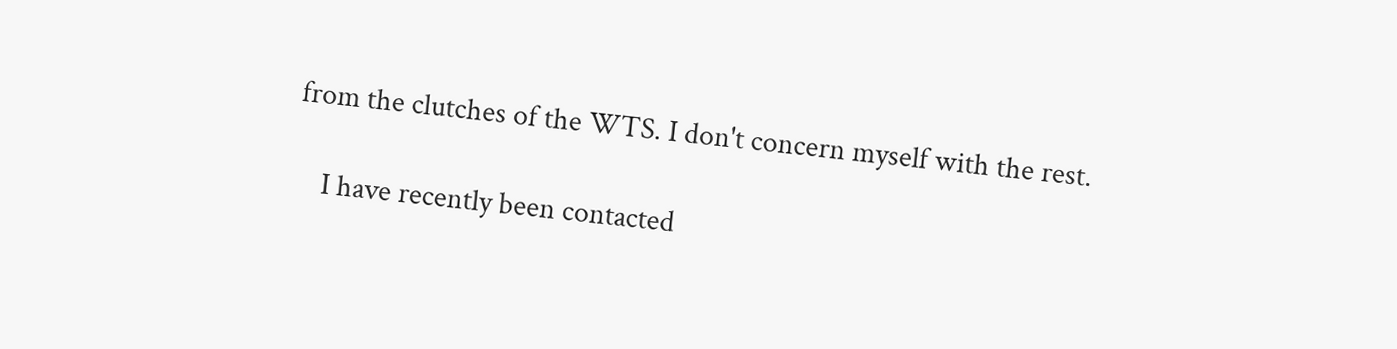from the clutches of the WTS. I don't concern myself with the rest.

    I have recently been contacted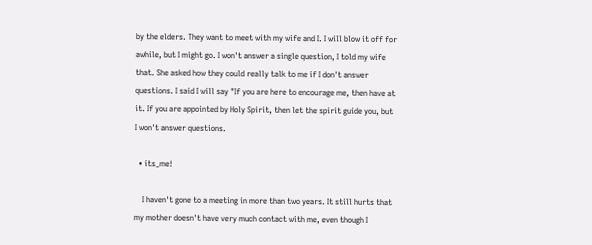by the elders. They want to meet with my wife and I. I will blow it off for awhile, but I might go. I won't answer a single question, I told my wife that. She asked how they could really talk to me if I don't answer questions. I said I will say "If you are here to encourage me, then have at it. If you are appointed by Holy Spirit, then let the spirit guide you, but I won't answer questions.

  • its_me!

    I haven't gone to a meeting in more than two years. It still hurts that my mother doesn't have very much contact with me, even though I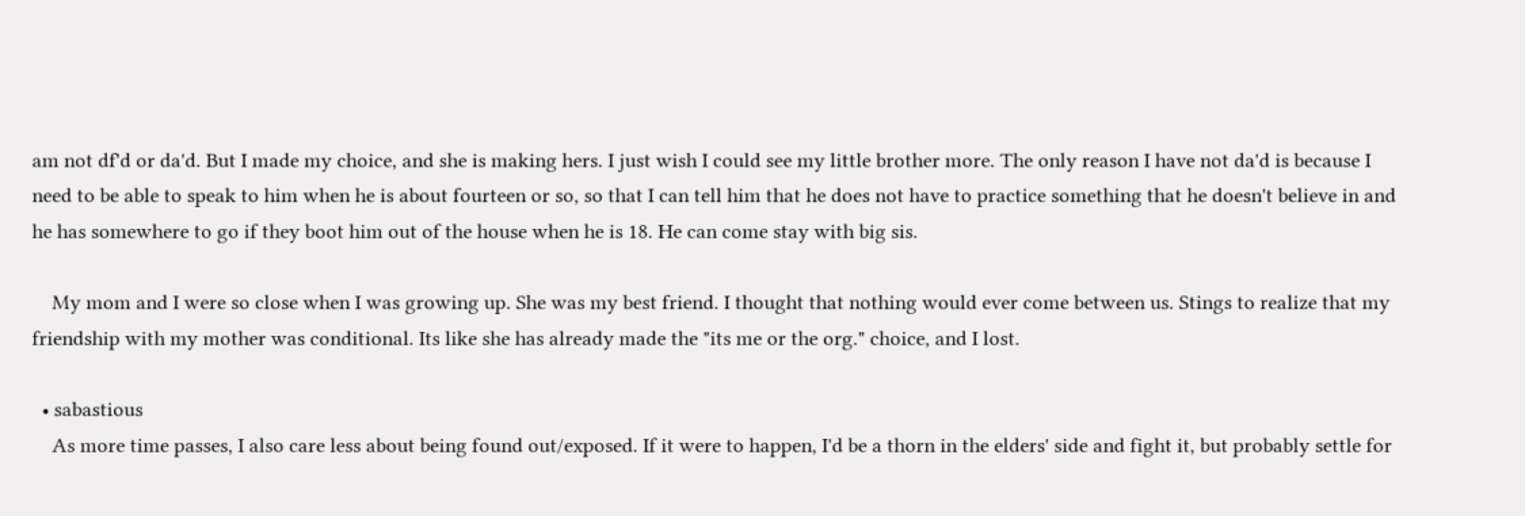am not df'd or da'd. But I made my choice, and she is making hers. I just wish I could see my little brother more. The only reason I have not da'd is because I need to be able to speak to him when he is about fourteen or so, so that I can tell him that he does not have to practice something that he doesn't believe in and he has somewhere to go if they boot him out of the house when he is 18. He can come stay with big sis.

    My mom and I were so close when I was growing up. She was my best friend. I thought that nothing would ever come between us. Stings to realize that my friendship with my mother was conditional. Its like she has already made the "its me or the org." choice, and I lost.

  • sabastious
    As more time passes, I also care less about being found out/exposed. If it were to happen, I'd be a thorn in the elders' side and fight it, but probably settle for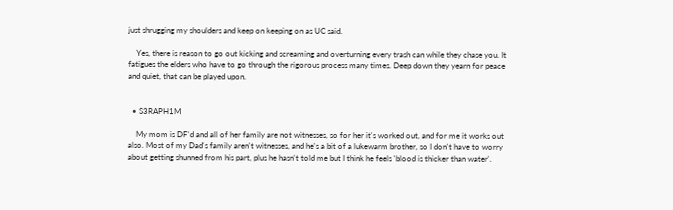just shrugging my shoulders and keep on keeping on as UC said.

    Yes, there is reason to go out kicking and screaming and overturning every trash can while they chase you. It fatigues the elders who have to go through the rigorous process many times. Deep down they yearn for peace and quiet, that can be played upon.


  • S3RAPH1M

    My mom is DF'd and all of her family are not witnesses, so for her it's worked out, and for me it works out also. Most of my Dad's family aren't witnesses, and he's a bit of a lukewarm brother, so I don't have to worry about getting shunned from his part, plus he hasn't told me but I think he feels 'blood is thicker than water'.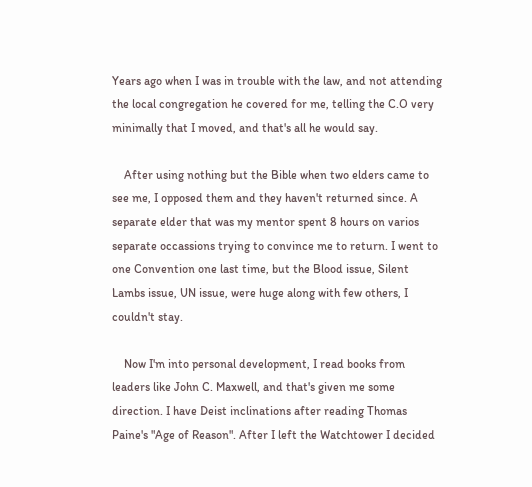Years ago when I was in trouble with the law, and not attending the local congregation he covered for me, telling the C.O very minimally that I moved, and that's all he would say.

    After using nothing but the Bible when two elders came to see me, I opposed them and they haven't returned since. A separate elder that was my mentor spent 8 hours on varios separate occassions trying to convince me to return. I went to one Convention one last time, but the Blood issue, Silent Lambs issue, UN issue, were huge along with few others, I couldn't stay.

    Now I'm into personal development, I read books from leaders like John C. Maxwell, and that's given me some direction. I have Deist inclinations after reading Thomas Paine's "Age of Reason". After I left the Watchtower I decided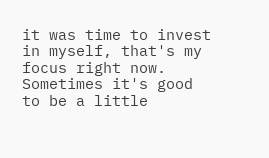it was time to invest in myself, that's my focus right now. Sometimes it's good to be a little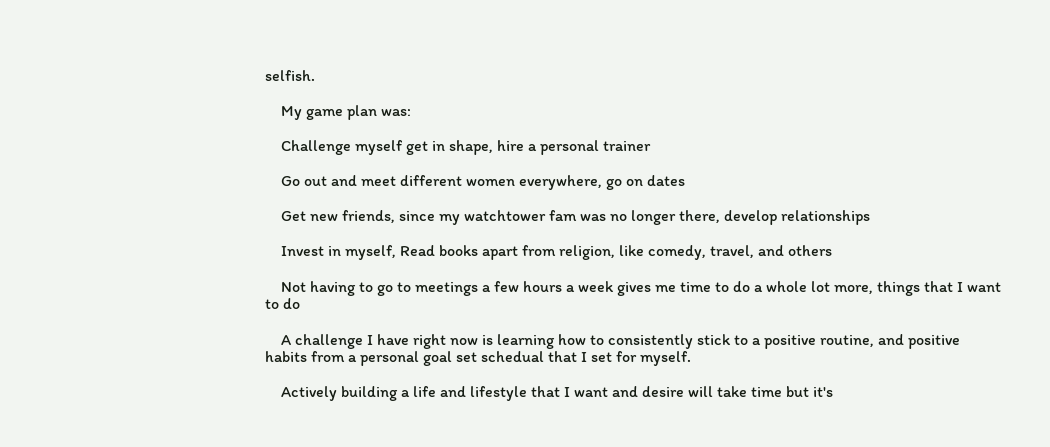selfish.

    My game plan was:

    Challenge myself get in shape, hire a personal trainer

    Go out and meet different women everywhere, go on dates

    Get new friends, since my watchtower fam was no longer there, develop relationships

    Invest in myself, Read books apart from religion, like comedy, travel, and others

    Not having to go to meetings a few hours a week gives me time to do a whole lot more, things that I want to do

    A challenge I have right now is learning how to consistently stick to a positive routine, and positive habits from a personal goal set schedual that I set for myself.

    Actively building a life and lifestyle that I want and desire will take time but it's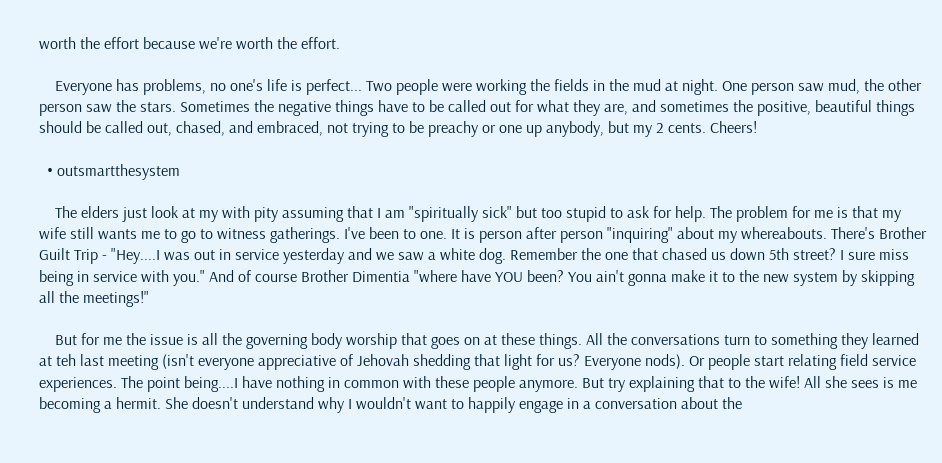worth the effort because we're worth the effort.

    Everyone has problems, no one's life is perfect... Two people were working the fields in the mud at night. One person saw mud, the other person saw the stars. Sometimes the negative things have to be called out for what they are, and sometimes the positive, beautiful things should be called out, chased, and embraced, not trying to be preachy or one up anybody, but my 2 cents. Cheers!

  • outsmartthesystem

    The elders just look at my with pity assuming that I am "spiritually sick" but too stupid to ask for help. The problem for me is that my wife still wants me to go to witness gatherings. I've been to one. It is person after person "inquiring" about my whereabouts. There's Brother Guilt Trip - "Hey....I was out in service yesterday and we saw a white dog. Remember the one that chased us down 5th street? I sure miss being in service with you." And of course Brother Dimentia "where have YOU been? You ain't gonna make it to the new system by skipping all the meetings!"

    But for me the issue is all the governing body worship that goes on at these things. All the conversations turn to something they learned at teh last meeting (isn't everyone appreciative of Jehovah shedding that light for us? Everyone nods). Or people start relating field service experiences. The point being....I have nothing in common with these people anymore. But try explaining that to the wife! All she sees is me becoming a hermit. She doesn't understand why I wouldn't want to happily engage in a conversation about the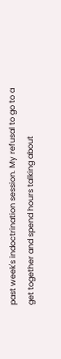past week's indoctrination session. My refusal to go to a get together and spend hours talking about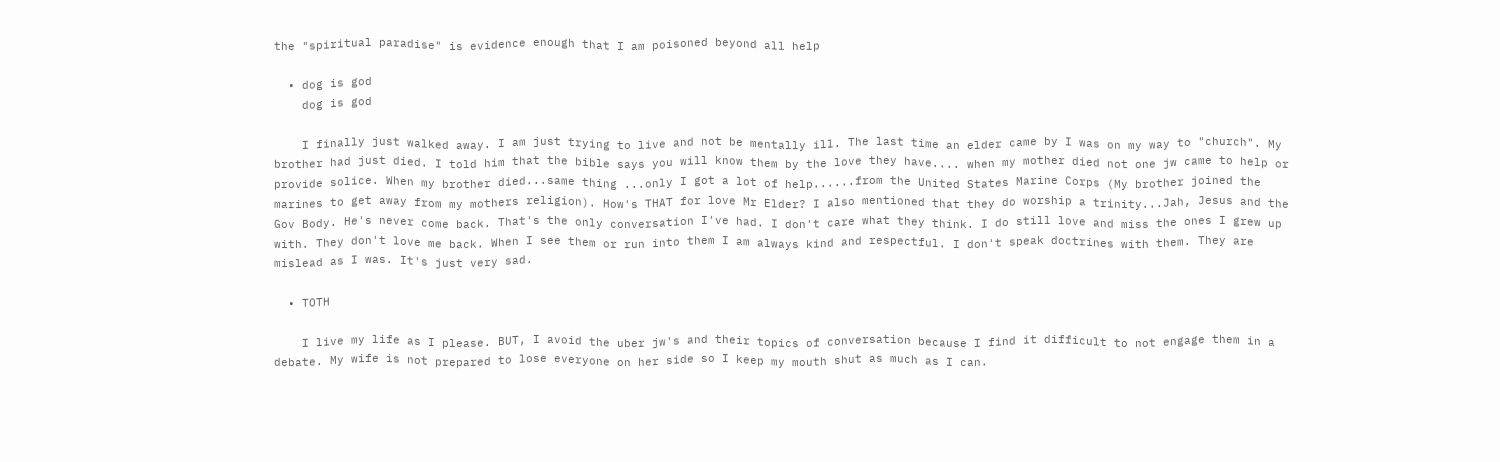the "spiritual paradise" is evidence enough that I am poisoned beyond all help

  • dog is god
    dog is god

    I finally just walked away. I am just trying to live and not be mentally ill. The last time an elder came by I was on my way to "church". My brother had just died. I told him that the bible says you will know them by the love they have.... when my mother died not one jw came to help or provide solice. When my brother died...same thing ...only I got a lot of help......from the United States Marine Corps (My brother joined the marines to get away from my mothers religion). How's THAT for love Mr Elder? I also mentioned that they do worship a trinity...Jah, Jesus and the Gov Body. He's never come back. That's the only conversation I've had. I don't care what they think. I do still love and miss the ones I grew up with. They don't love me back. When I see them or run into them I am always kind and respectful. I don't speak doctrines with them. They are mislead as I was. It's just very sad.

  • TOTH

    I live my life as I please. BUT, I avoid the uber jw's and their topics of conversation because I find it difficult to not engage them in a debate. My wife is not prepared to lose everyone on her side so I keep my mouth shut as much as I can.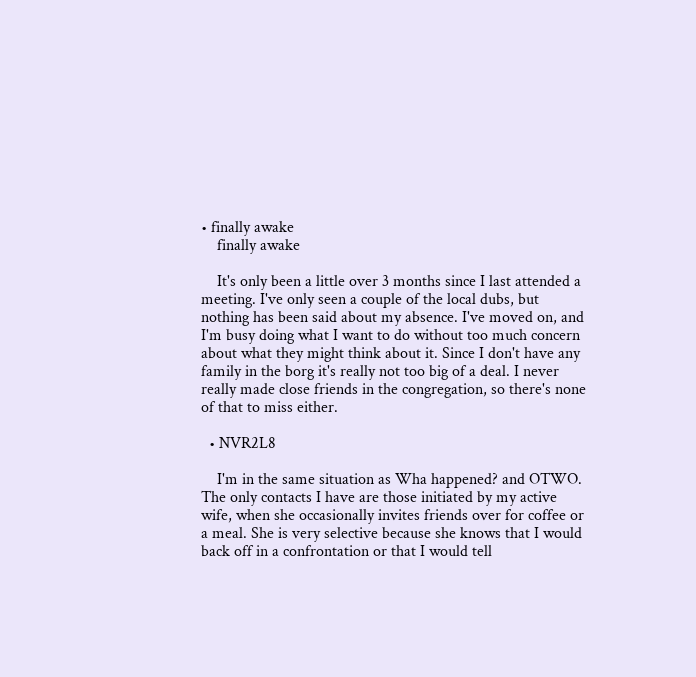• finally awake
    finally awake

    It's only been a little over 3 months since I last attended a meeting. I've only seen a couple of the local dubs, but nothing has been said about my absence. I've moved on, and I'm busy doing what I want to do without too much concern about what they might think about it. Since I don't have any family in the borg it's really not too big of a deal. I never really made close friends in the congregation, so there's none of that to miss either.

  • NVR2L8

    I'm in the same situation as Wha happened? and OTWO. The only contacts I have are those initiated by my active wife, when she occasionally invites friends over for coffee or a meal. She is very selective because she knows that I would back off in a confrontation or that I would tell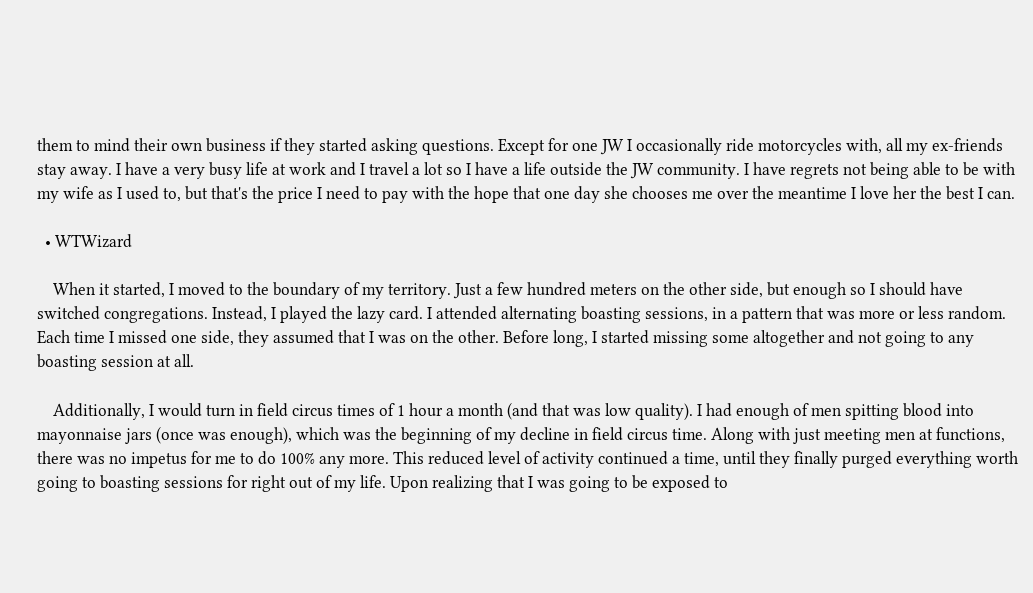them to mind their own business if they started asking questions. Except for one JW I occasionally ride motorcycles with, all my ex-friends stay away. I have a very busy life at work and I travel a lot so I have a life outside the JW community. I have regrets not being able to be with my wife as I used to, but that's the price I need to pay with the hope that one day she chooses me over the meantime I love her the best I can.

  • WTWizard

    When it started, I moved to the boundary of my territory. Just a few hundred meters on the other side, but enough so I should have switched congregations. Instead, I played the lazy card. I attended alternating boasting sessions, in a pattern that was more or less random. Each time I missed one side, they assumed that I was on the other. Before long, I started missing some altogether and not going to any boasting session at all.

    Additionally, I would turn in field circus times of 1 hour a month (and that was low quality). I had enough of men spitting blood into mayonnaise jars (once was enough), which was the beginning of my decline in field circus time. Along with just meeting men at functions, there was no impetus for me to do 100% any more. This reduced level of activity continued a time, until they finally purged everything worth going to boasting sessions for right out of my life. Upon realizing that I was going to be exposed to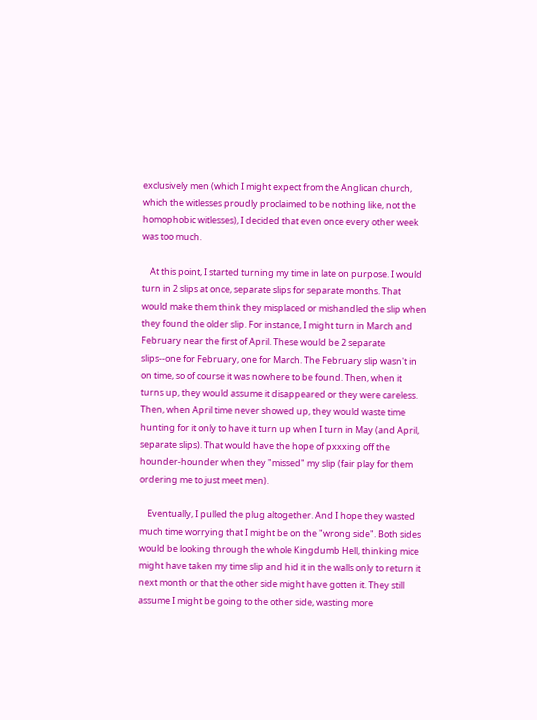exclusively men (which I might expect from the Anglican church, which the witlesses proudly proclaimed to be nothing like, not the homophobic witlesses), I decided that even once every other week was too much.

    At this point, I started turning my time in late on purpose. I would turn in 2 slips at once, separate slips for separate months. That would make them think they misplaced or mishandled the slip when they found the older slip. For instance, I might turn in March and February near the first of April. These would be 2 separate slips--one for February, one for March. The February slip wasn't in on time, so of course it was nowhere to be found. Then, when it turns up, they would assume it disappeared or they were careless. Then, when April time never showed up, they would waste time hunting for it only to have it turn up when I turn in May (and April, separate slips). That would have the hope of pxxxing off the hounder-hounder when they "missed" my slip (fair play for them ordering me to just meet men).

    Eventually, I pulled the plug altogether. And I hope they wasted much time worrying that I might be on the "wrong side". Both sides would be looking through the whole Kingdumb Hell, thinking mice might have taken my time slip and hid it in the walls only to return it next month or that the other side might have gotten it. They still assume I might be going to the other side, wasting more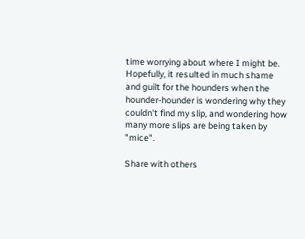time worrying about where I might be. Hopefully, it resulted in much shame and guilt for the hounders when the hounder-hounder is wondering why they couldn't find my slip, and wondering how many more slips are being taken by "mice".

Share with others